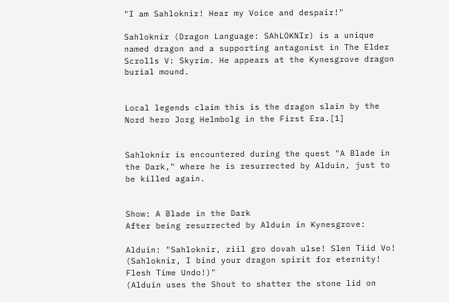"I am Sahloknir! Hear my Voice and despair!"

Sahloknir (Dragon Language: SAhLOKNIr) is a unique named dragon and a supporting antagonist in The Elder Scrolls V: Skyrim. He appears at the Kynesgrove dragon burial mound.


Local legends claim this is the dragon slain by the Nord hero Jorg Helmbolg in the First Era.[1]


Sahloknir is encountered during the quest "A Blade in the Dark," where he is resurrected by Alduin, just to be killed again.


Show: A Blade in the Dark
After being resurrected by Alduin in Kynesgrove:

Alduin: "Sahloknir, ziil gro dovah ulse! Slen Tiid Vo! (Sahloknir, I bind your dragon spirit for eternity! Flesh Time Undo!)"
(Alduin uses the Shout to shatter the stone lid on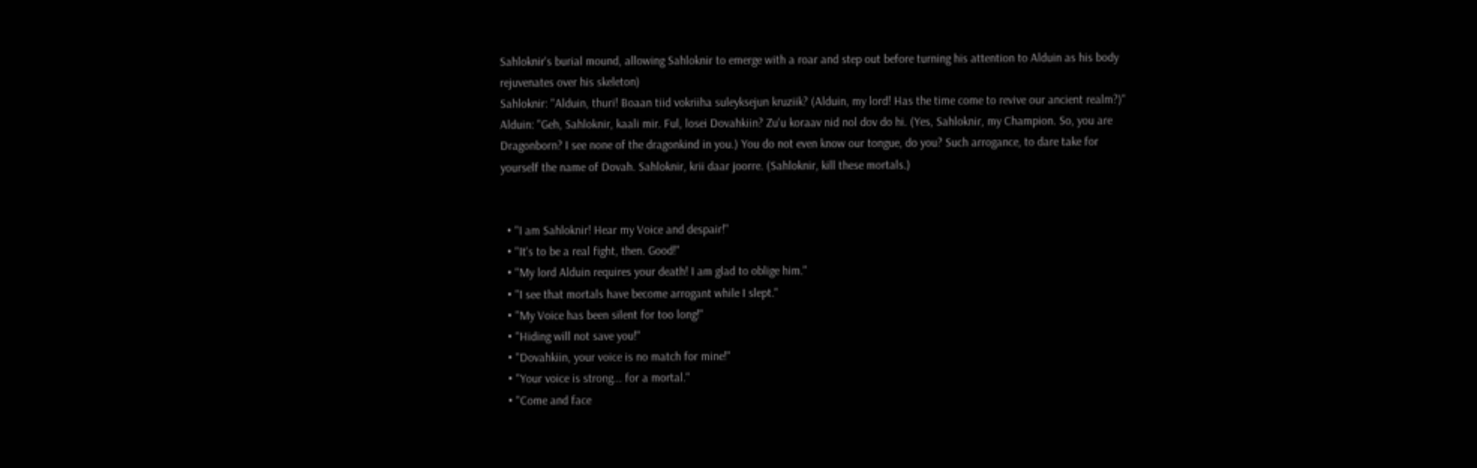Sahloknir's burial mound, allowing Sahloknir to emerge with a roar and step out before turning his attention to Alduin as his body rejuvenates over his skeleton)
Sahloknir: "Alduin, thuri! Boaan tiid vokriiha suleyksejun kruziik? (Alduin, my lord! Has the time come to revive our ancient realm?)"
Alduin: "Geh, Sahloknir, kaali mir. Ful, losei Dovahkiin? Zu'u koraav nid nol dov do hi. (Yes, Sahloknir, my Champion. So, you are Dragonborn? I see none of the dragonkind in you.) You do not even know our tongue, do you? Such arrogance, to dare take for yourself the name of Dovah. Sahloknir, krii daar joorre. (Sahloknir, kill these mortals.)


  • "I am Sahloknir! Hear my Voice and despair!"
  • "It's to be a real fight, then. Good!"
  • "My lord Alduin requires your death! I am glad to oblige him."
  • "I see that mortals have become arrogant while I slept."
  • "My Voice has been silent for too long!"
  • "Hiding will not save you!"
  • "Dovahkiin, your voice is no match for mine!"
  • "Your voice is strong... for a mortal."
  • "Come and face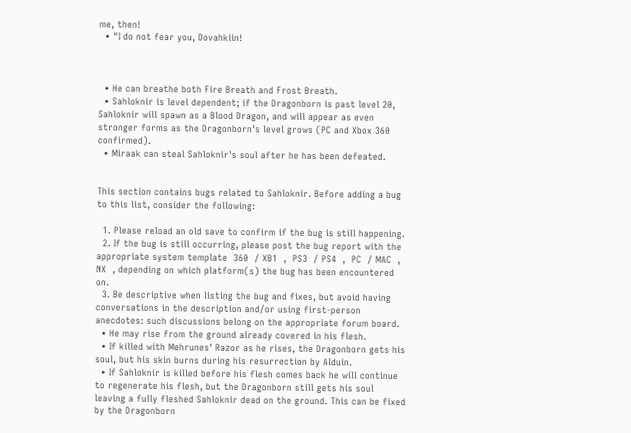me, then!
  • "I do not fear you, Dovahkiin!



  • He can breathe both Fire Breath and Frost Breath.
  • Sahloknir is level dependent; if the Dragonborn is past level 20, Sahloknir will spawn as a Blood Dragon, and will appear as even stronger forms as the Dragonborn's level grows (PC and Xbox 360 confirmed).
  • Miraak can steal Sahloknir's soul after he has been defeated.


This section contains bugs related to Sahloknir. Before adding a bug to this list, consider the following:

  1. Please reload an old save to confirm if the bug is still happening.
  2. If the bug is still occurring, please post the bug report with the appropriate system template  360  / XB1  ,  PS3  / PS4  ,  PC  / MAC  ,  NX  , depending on which platform(s) the bug has been encountered on.
  3. Be descriptive when listing the bug and fixes, but avoid having conversations in the description and/or using first-person anecdotes: such discussions belong on the appropriate forum board.
  • He may rise from the ground already covered in his flesh.
  • If killed with Mehrunes' Razor as he rises, the Dragonborn gets his soul, but his skin burns during his resurrection by Alduin.
  • If Sahloknir is killed before his flesh comes back he will continue to regenerate his flesh, but the Dragonborn still gets his soul leaving a fully fleshed Sahloknir dead on the ground. This can be fixed by the Dragonborn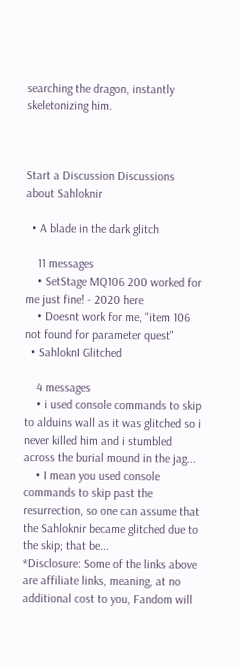searching the dragon, instantly skeletonizing him.



Start a Discussion Discussions about Sahloknir

  • A blade in the dark glitch

    11 messages
    • SetStage MQ106 200 worked for me just fine! - 2020 here
    • Doesnt work for me, "item 106 not found for parameter quest"
  • SahloknI Glitched

    4 messages
    • i used console commands to skip to alduins wall as it was glitched so i never killed him and i stumbled across the burial mound in the jag...
    • I mean you used console commands to skip past the resurrection, so one can assume that the Sahloknir became glitched due to the skip; that be...
*Disclosure: Some of the links above are affiliate links, meaning, at no additional cost to you, Fandom will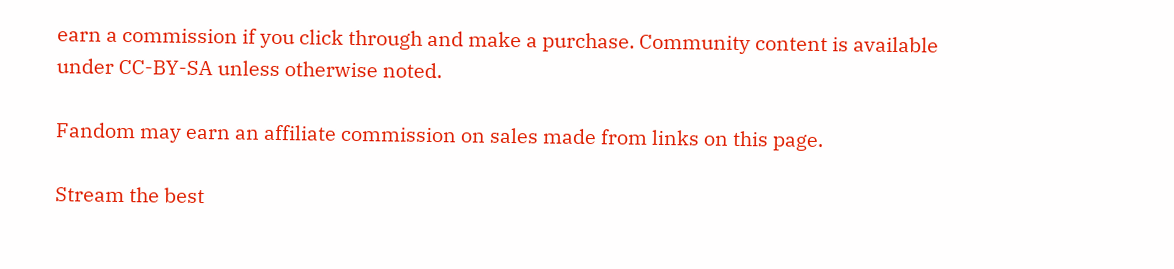earn a commission if you click through and make a purchase. Community content is available under CC-BY-SA unless otherwise noted.

Fandom may earn an affiliate commission on sales made from links on this page.

Stream the best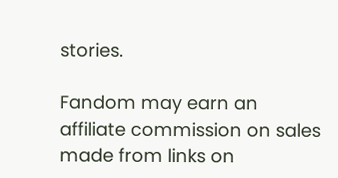stories.

Fandom may earn an affiliate commission on sales made from links on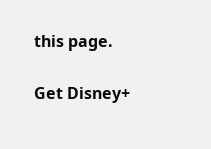this page.

Get Disney+